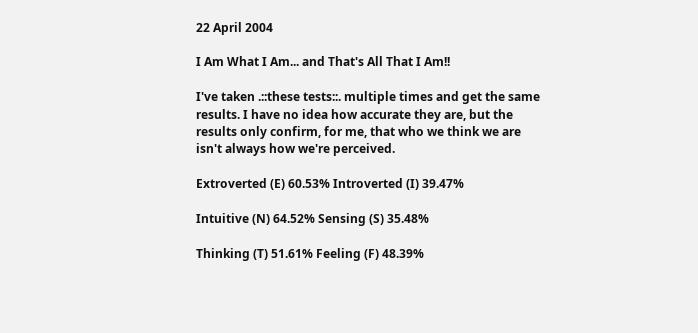22 April 2004

I Am What I Am... and That's All That I Am!!

I've taken .::these tests::. multiple times and get the same results. I have no idea how accurate they are, but the results only confirm, for me, that who we think we are isn't always how we're perceived.

Extroverted (E) 60.53% Introverted (I) 39.47%

Intuitive (N) 64.52% Sensing (S) 35.48%

Thinking (T) 51.61% Feeling (F) 48.39%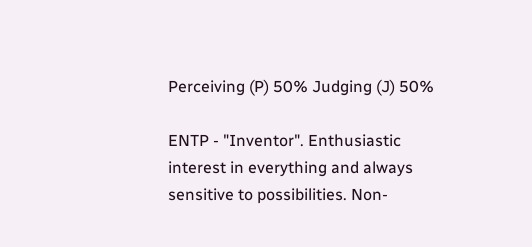Perceiving (P) 50% Judging (J) 50%

ENTP - "Inventor". Enthusiastic interest in everything and always sensitive to possibilities. Non-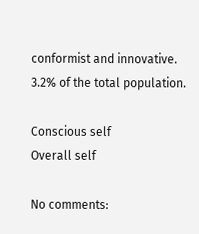conformist and innovative. 3.2% of the total population.

Conscious self
Overall self

No comments: